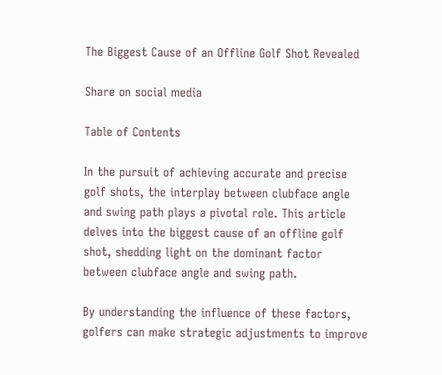The Biggest Cause of an Offline Golf Shot Revealed

Share on social media

Table of Contents

In the pursuit of achieving accurate and precise golf shots, the interplay between clubface angle and swing path plays a pivotal role. This article delves into the biggest cause of an offline golf shot, shedding light on the dominant factor between clubface angle and swing path.

By understanding the influence of these factors, golfers can make strategic adjustments to improve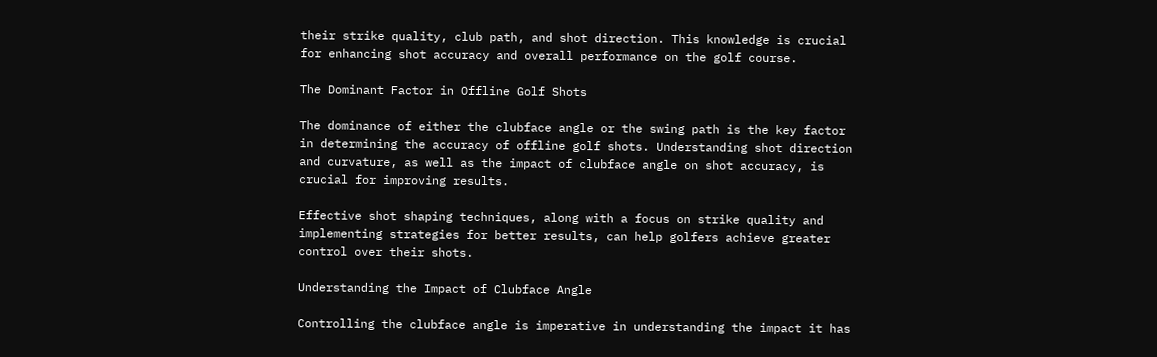their strike quality, club path, and shot direction. This knowledge is crucial for enhancing shot accuracy and overall performance on the golf course.

The Dominant Factor in Offline Golf Shots

The dominance of either the clubface angle or the swing path is the key factor in determining the accuracy of offline golf shots. Understanding shot direction and curvature, as well as the impact of clubface angle on shot accuracy, is crucial for improving results.

Effective shot shaping techniques, along with a focus on strike quality and implementing strategies for better results, can help golfers achieve greater control over their shots.

Understanding the Impact of Clubface Angle

Controlling the clubface angle is imperative in understanding the impact it has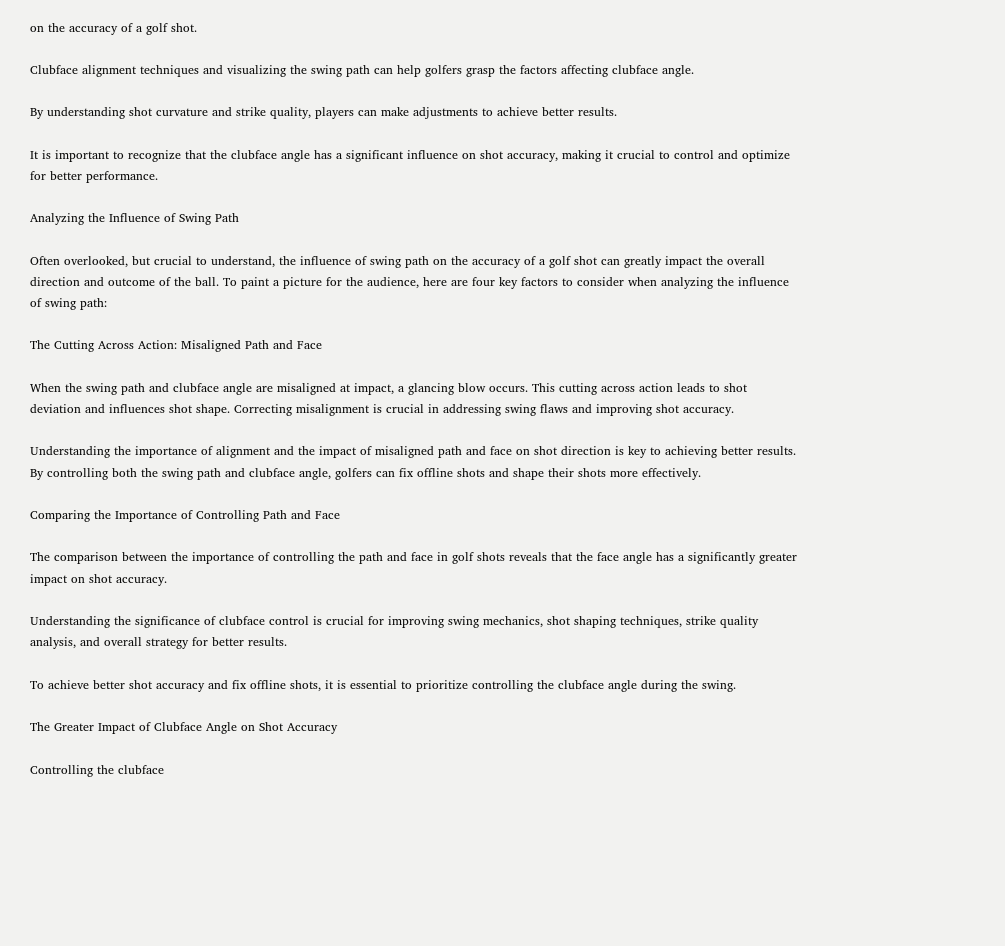on the accuracy of a golf shot.

Clubface alignment techniques and visualizing the swing path can help golfers grasp the factors affecting clubface angle.

By understanding shot curvature and strike quality, players can make adjustments to achieve better results.

It is important to recognize that the clubface angle has a significant influence on shot accuracy, making it crucial to control and optimize for better performance.

Analyzing the Influence of Swing Path

Often overlooked, but crucial to understand, the influence of swing path on the accuracy of a golf shot can greatly impact the overall direction and outcome of the ball. To paint a picture for the audience, here are four key factors to consider when analyzing the influence of swing path:

The Cutting Across Action: Misaligned Path and Face

When the swing path and clubface angle are misaligned at impact, a glancing blow occurs. This cutting across action leads to shot deviation and influences shot shape. Correcting misalignment is crucial in addressing swing flaws and improving shot accuracy.

Understanding the importance of alignment and the impact of misaligned path and face on shot direction is key to achieving better results. By controlling both the swing path and clubface angle, golfers can fix offline shots and shape their shots more effectively.

Comparing the Importance of Controlling Path and Face

The comparison between the importance of controlling the path and face in golf shots reveals that the face angle has a significantly greater impact on shot accuracy.

Understanding the significance of clubface control is crucial for improving swing mechanics, shot shaping techniques, strike quality analysis, and overall strategy for better results.

To achieve better shot accuracy and fix offline shots, it is essential to prioritize controlling the clubface angle during the swing.

The Greater Impact of Clubface Angle on Shot Accuracy

Controlling the clubface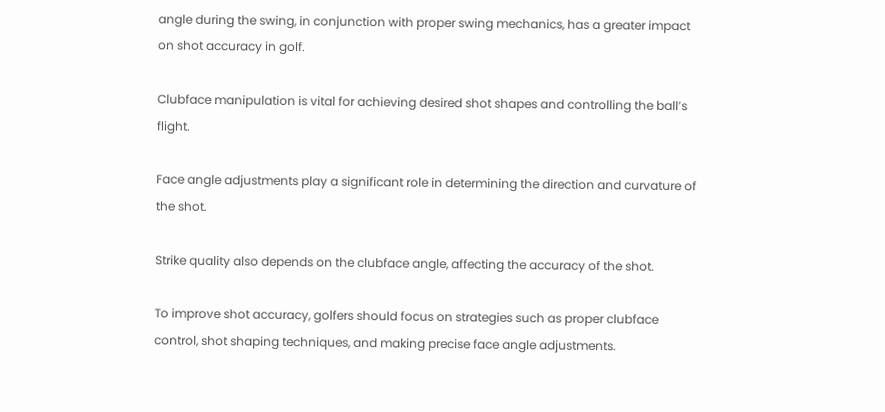angle during the swing, in conjunction with proper swing mechanics, has a greater impact on shot accuracy in golf.

Clubface manipulation is vital for achieving desired shot shapes and controlling the ball’s flight.

Face angle adjustments play a significant role in determining the direction and curvature of the shot.

Strike quality also depends on the clubface angle, affecting the accuracy of the shot.

To improve shot accuracy, golfers should focus on strategies such as proper clubface control, shot shaping techniques, and making precise face angle adjustments.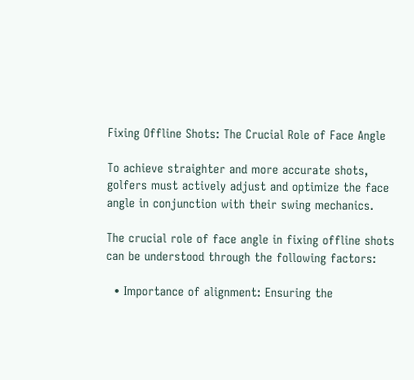Fixing Offline Shots: The Crucial Role of Face Angle

To achieve straighter and more accurate shots, golfers must actively adjust and optimize the face angle in conjunction with their swing mechanics.

The crucial role of face angle in fixing offline shots can be understood through the following factors:

  • Importance of alignment: Ensuring the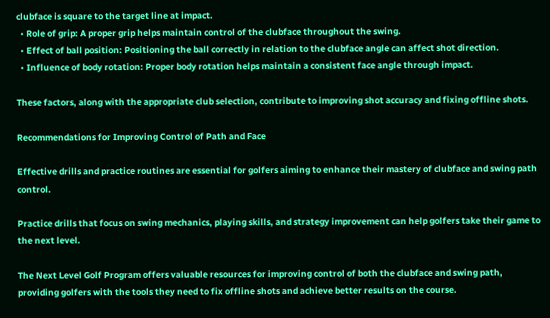clubface is square to the target line at impact.
  • Role of grip: A proper grip helps maintain control of the clubface throughout the swing.
  • Effect of ball position: Positioning the ball correctly in relation to the clubface angle can affect shot direction.
  • Influence of body rotation: Proper body rotation helps maintain a consistent face angle through impact.

These factors, along with the appropriate club selection, contribute to improving shot accuracy and fixing offline shots.

Recommendations for Improving Control of Path and Face

Effective drills and practice routines are essential for golfers aiming to enhance their mastery of clubface and swing path control.

Practice drills that focus on swing mechanics, playing skills, and strategy improvement can help golfers take their game to the next level.

The Next Level Golf Program offers valuable resources for improving control of both the clubface and swing path, providing golfers with the tools they need to fix offline shots and achieve better results on the course.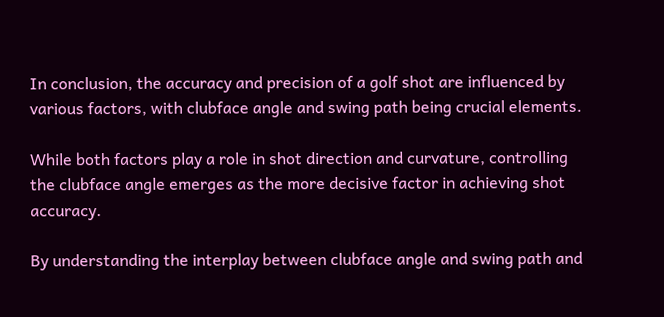In conclusion, the accuracy and precision of a golf shot are influenced by various factors, with clubface angle and swing path being crucial elements.

While both factors play a role in shot direction and curvature, controlling the clubface angle emerges as the more decisive factor in achieving shot accuracy.

By understanding the interplay between clubface angle and swing path and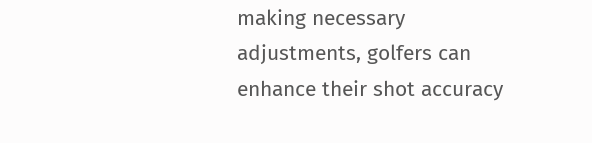making necessary adjustments, golfers can enhance their shot accuracy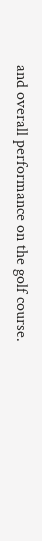and overall performance on the golf course.